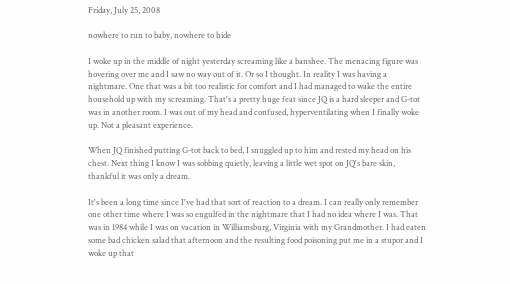Friday, July 25, 2008

nowhere to run to baby, nowhere to hide

I woke up in the middle of night yesterday screaming like a banshee. The menacing figure was hovering over me and I saw no way out of it. Or so I thought. In reality I was having a nightmare. One that was a bit too realistic for comfort and I had managed to wake the entire household up with my screaming. That's a pretty huge feat since JQ is a hard sleeper and G-tot was in another room. I was out of my head and confused, hyperventilating when I finally woke up. Not a pleasant experience.

When JQ finished putting G-tot back to bed, I snuggled up to him and rested my head on his chest. Next thing I know I was sobbing quietly, leaving a little wet spot on JQ's bare skin, thankful it was only a dream.

It's been a long time since I've had that sort of reaction to a dream. I can really only remember one other time where I was so engulfed in the nightmare that I had no idea where I was. That was in 1984 while I was on vacation in Williamsburg, Virginia with my Grandmother. I had eaten some bad chicken salad that afternoon and the resulting food poisoning put me in a stupor and I woke up that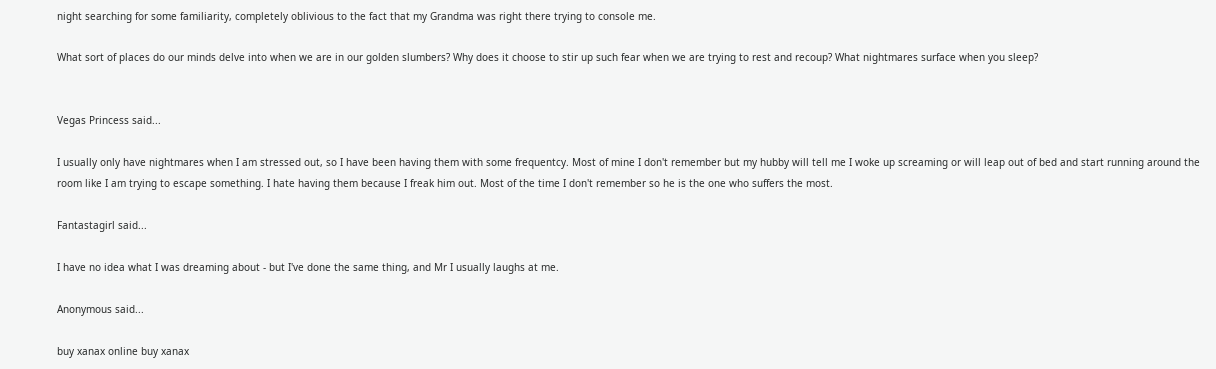night searching for some familiarity, completely oblivious to the fact that my Grandma was right there trying to console me.

What sort of places do our minds delve into when we are in our golden slumbers? Why does it choose to stir up such fear when we are trying to rest and recoup? What nightmares surface when you sleep?


Vegas Princess said...

I usually only have nightmares when I am stressed out, so I have been having them with some frequentcy. Most of mine I don't remember but my hubby will tell me I woke up screaming or will leap out of bed and start running around the room like I am trying to escape something. I hate having them because I freak him out. Most of the time I don't remember so he is the one who suffers the most.

Fantastagirl said...

I have no idea what I was dreaming about - but I've done the same thing, and Mr I usually laughs at me.

Anonymous said...

buy xanax online buy xanax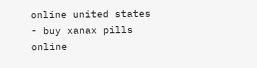online united states - buy xanax pills online